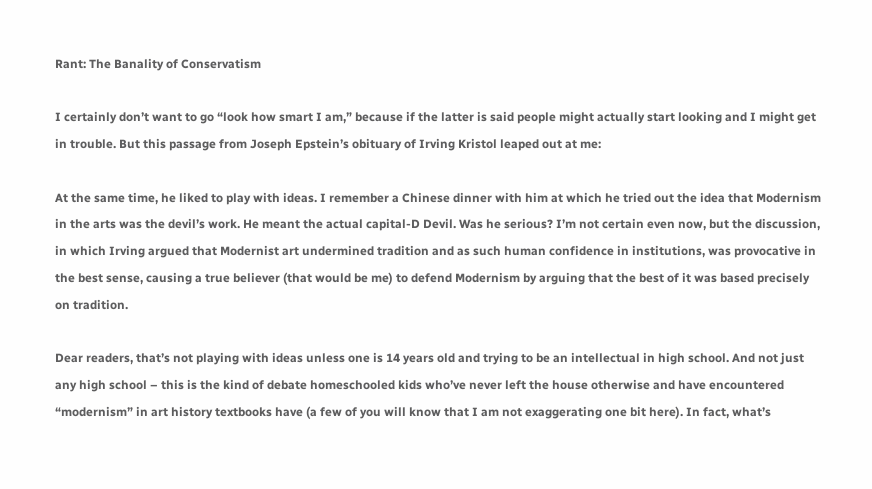Rant: The Banality of Conservatism

I certainly don’t want to go “look how smart I am,” because if the latter is said people might actually start looking and I might get in trouble. But this passage from Joseph Epstein’s obituary of Irving Kristol leaped out at me:

At the same time, he liked to play with ideas. I remember a Chinese dinner with him at which he tried out the idea that Modernism in the arts was the devil’s work. He meant the actual capital-D Devil. Was he serious? I’m not certain even now, but the discussion, in which Irving argued that Modernist art undermined tradition and as such human confidence in institutions, was provocative in the best sense, causing a true believer (that would be me) to defend Modernism by arguing that the best of it was based precisely on tradition.

Dear readers, that’s not playing with ideas unless one is 14 years old and trying to be an intellectual in high school. And not just any high school – this is the kind of debate homeschooled kids who’ve never left the house otherwise and have encountered “modernism” in art history textbooks have (a few of you will know that I am not exaggerating one bit here). In fact, what’s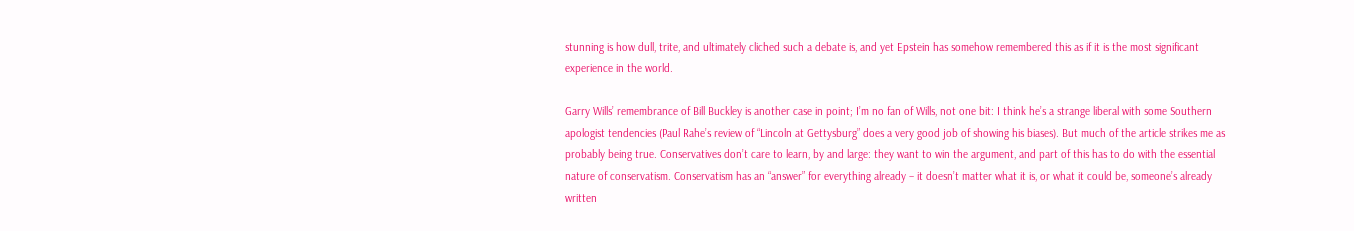stunning is how dull, trite, and ultimately cliched such a debate is, and yet Epstein has somehow remembered this as if it is the most significant experience in the world.

Garry Wills’ remembrance of Bill Buckley is another case in point; I’m no fan of Wills, not one bit: I think he’s a strange liberal with some Southern apologist tendencies (Paul Rahe’s review of “Lincoln at Gettysburg” does a very good job of showing his biases). But much of the article strikes me as probably being true. Conservatives don’t care to learn, by and large: they want to win the argument, and part of this has to do with the essential nature of conservatism. Conservatism has an “answer” for everything already – it doesn’t matter what it is, or what it could be, someone’s already written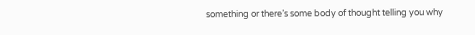something or there’s some body of thought telling you why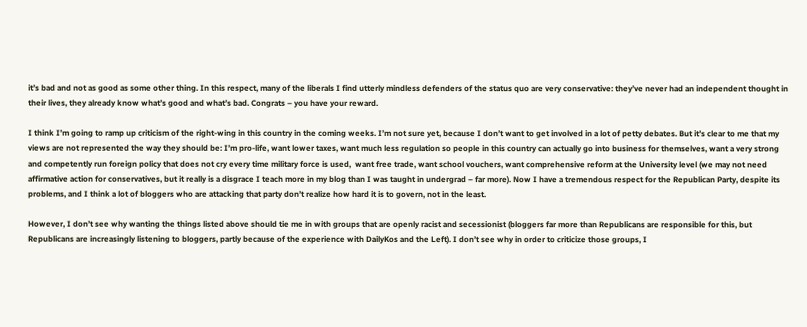it’s bad and not as good as some other thing. In this respect, many of the liberals I find utterly mindless defenders of the status quo are very conservative: they’ve never had an independent thought in their lives, they already know what’s good and what’s bad. Congrats – you have your reward.

I think I’m going to ramp up criticism of the right-wing in this country in the coming weeks. I’m not sure yet, because I don’t want to get involved in a lot of petty debates. But it’s clear to me that my views are not represented the way they should be: I’m pro-life, want lower taxes, want much less regulation so people in this country can actually go into business for themselves, want a very strong and competently run foreign policy that does not cry every time military force is used,  want free trade, want school vouchers, want comprehensive reform at the University level (we may not need affirmative action for conservatives, but it really is a disgrace I teach more in my blog than I was taught in undergrad – far more). Now I have a tremendous respect for the Republican Party, despite its problems, and I think a lot of bloggers who are attacking that party don’t realize how hard it is to govern, not in the least.

However, I don’t see why wanting the things listed above should tie me in with groups that are openly racist and secessionist (bloggers far more than Republicans are responsible for this, but Republicans are increasingly listening to bloggers, partly because of the experience with DailyKos and the Left). I don’t see why in order to criticize those groups, I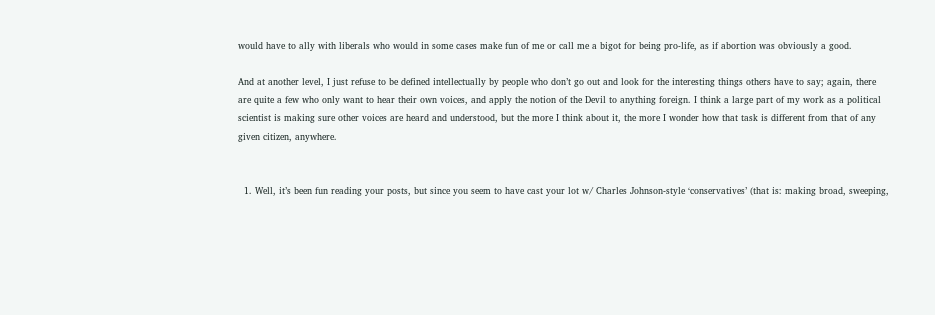would have to ally with liberals who would in some cases make fun of me or call me a bigot for being pro-life, as if abortion was obviously a good.

And at another level, I just refuse to be defined intellectually by people who don’t go out and look for the interesting things others have to say; again, there are quite a few who only want to hear their own voices, and apply the notion of the Devil to anything foreign. I think a large part of my work as a political scientist is making sure other voices are heard and understood, but the more I think about it, the more I wonder how that task is different from that of any given citizen, anywhere.


  1. Well, it’s been fun reading your posts, but since you seem to have cast your lot w/ Charles Johnson-style ‘conservatives’ (that is: making broad, sweeping,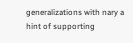generalizations with nary a hint of supporting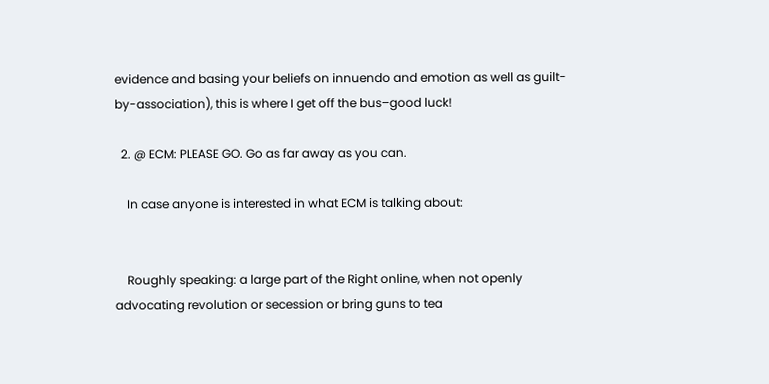evidence and basing your beliefs on innuendo and emotion as well as guilt-by-association), this is where I get off the bus–good luck!

  2. @ ECM: PLEASE GO. Go as far away as you can.

    In case anyone is interested in what ECM is talking about:


    Roughly speaking: a large part of the Right online, when not openly advocating revolution or secession or bring guns to tea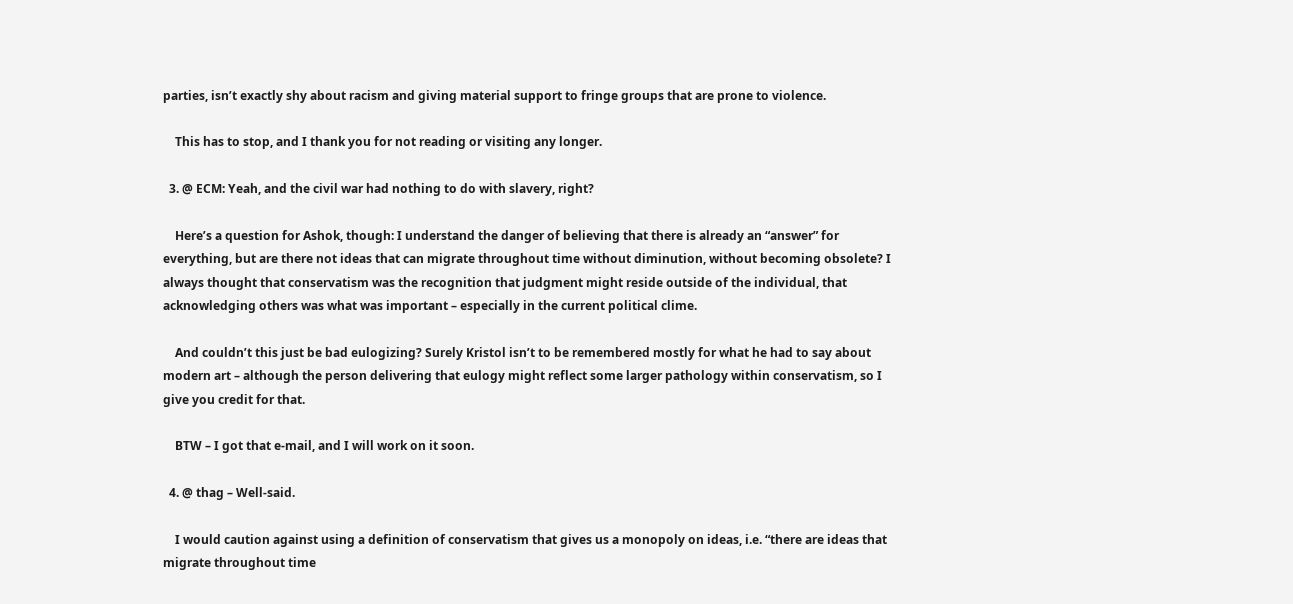parties, isn’t exactly shy about racism and giving material support to fringe groups that are prone to violence.

    This has to stop, and I thank you for not reading or visiting any longer.

  3. @ ECM: Yeah, and the civil war had nothing to do with slavery, right?

    Here’s a question for Ashok, though: I understand the danger of believing that there is already an “answer” for everything, but are there not ideas that can migrate throughout time without diminution, without becoming obsolete? I always thought that conservatism was the recognition that judgment might reside outside of the individual, that acknowledging others was what was important – especially in the current political clime.

    And couldn’t this just be bad eulogizing? Surely Kristol isn’t to be remembered mostly for what he had to say about modern art – although the person delivering that eulogy might reflect some larger pathology within conservatism, so I give you credit for that.

    BTW – I got that e-mail, and I will work on it soon.

  4. @ thag – Well-said.

    I would caution against using a definition of conservatism that gives us a monopoly on ideas, i.e. “there are ideas that migrate throughout time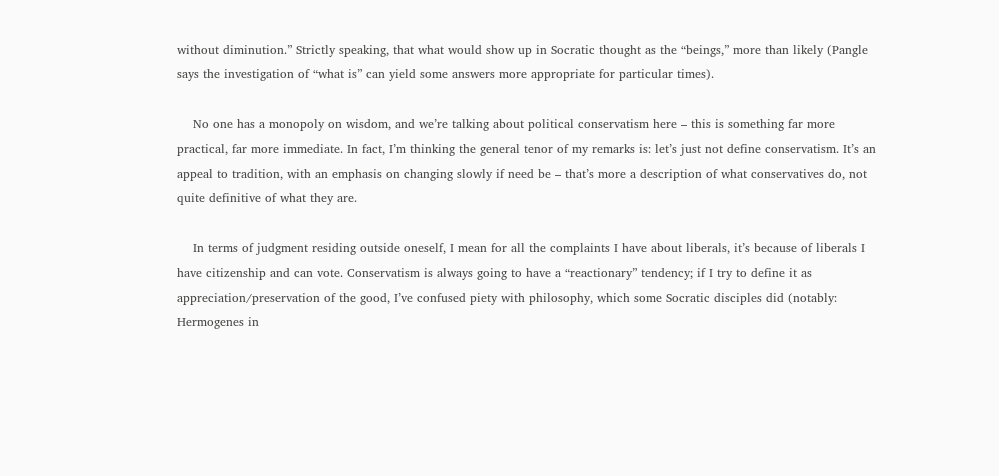without diminution.” Strictly speaking, that what would show up in Socratic thought as the “beings,” more than likely (Pangle says the investigation of “what is” can yield some answers more appropriate for particular times).

    No one has a monopoly on wisdom, and we’re talking about political conservatism here – this is something far more practical, far more immediate. In fact, I’m thinking the general tenor of my remarks is: let’s just not define conservatism. It’s an appeal to tradition, with an emphasis on changing slowly if need be – that’s more a description of what conservatives do, not quite definitive of what they are.

    In terms of judgment residing outside oneself, I mean for all the complaints I have about liberals, it’s because of liberals I have citizenship and can vote. Conservatism is always going to have a “reactionary” tendency; if I try to define it as appreciation/preservation of the good, I’ve confused piety with philosophy, which some Socratic disciples did (notably: Hermogenes in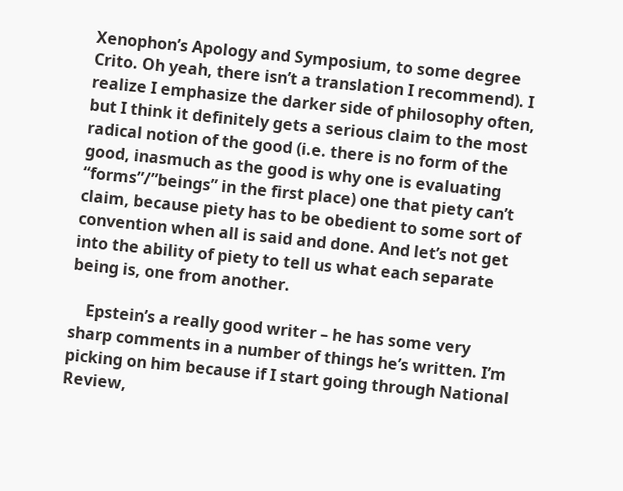Xenophon’s Apology and Symposium, to some degree Crito. Oh yeah, there isn’t a translation I recommend). I realize I emphasize the darker side of philosophy often, but I think it definitely gets a serious claim to the most radical notion of the good (i.e. there is no form of the good, inasmuch as the good is why one is evaluating “forms”/”beings” in the first place) one that piety can’t claim, because piety has to be obedient to some sort of convention when all is said and done. And let’s not get into the ability of piety to tell us what each separate being is, one from another.

    Epstein’s a really good writer – he has some very sharp comments in a number of things he’s written. I’m picking on him because if I start going through National Review,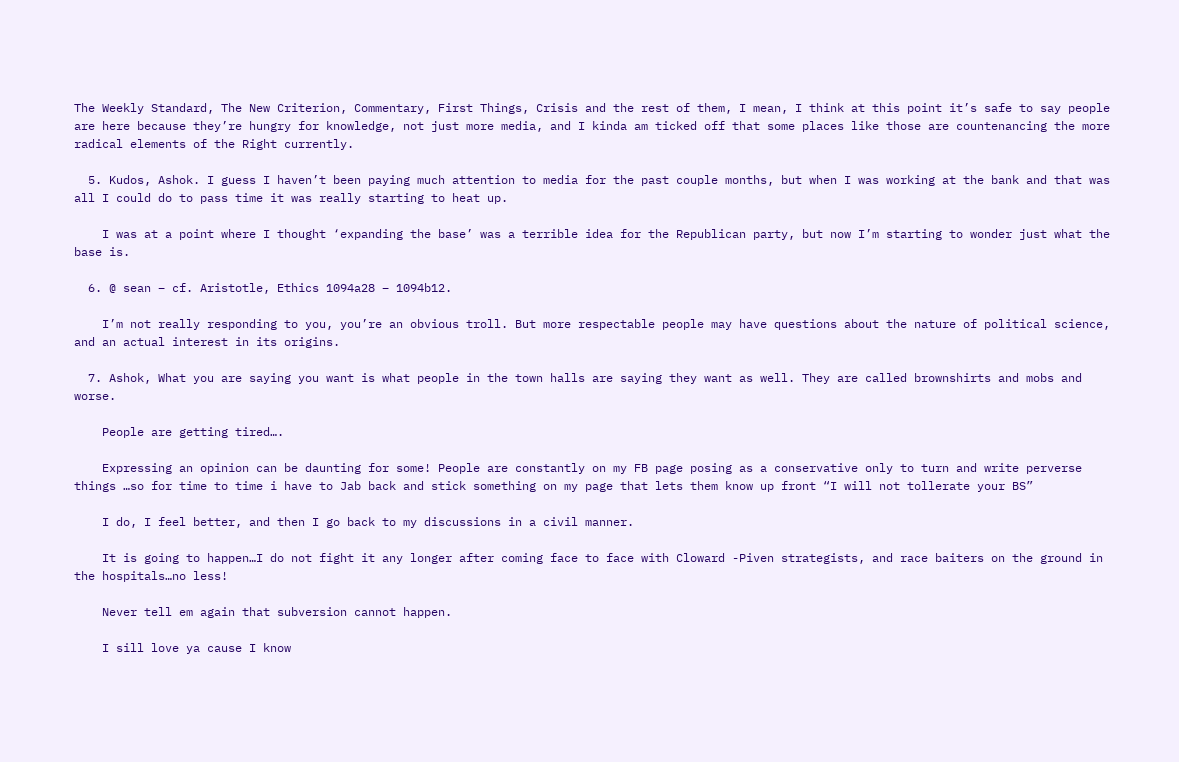The Weekly Standard, The New Criterion, Commentary, First Things, Crisis and the rest of them, I mean, I think at this point it’s safe to say people are here because they’re hungry for knowledge, not just more media, and I kinda am ticked off that some places like those are countenancing the more radical elements of the Right currently.

  5. Kudos, Ashok. I guess I haven’t been paying much attention to media for the past couple months, but when I was working at the bank and that was all I could do to pass time it was really starting to heat up.

    I was at a point where I thought ‘expanding the base’ was a terrible idea for the Republican party, but now I’m starting to wonder just what the base is.

  6. @ sean – cf. Aristotle, Ethics 1094a28 – 1094b12.

    I’m not really responding to you, you’re an obvious troll. But more respectable people may have questions about the nature of political science, and an actual interest in its origins.

  7. Ashok, What you are saying you want is what people in the town halls are saying they want as well. They are called brownshirts and mobs and worse.

    People are getting tired….

    Expressing an opinion can be daunting for some! People are constantly on my FB page posing as a conservative only to turn and write perverse things …so for time to time i have to Jab back and stick something on my page that lets them know up front “I will not tollerate your BS”

    I do, I feel better, and then I go back to my discussions in a civil manner.

    It is going to happen…I do not fight it any longer after coming face to face with Cloward -Piven strategists, and race baiters on the ground in the hospitals…no less!

    Never tell em again that subversion cannot happen.

    I sill love ya cause I know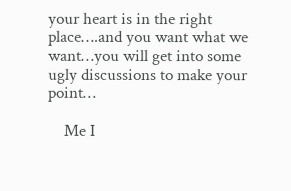your heart is in the right place….and you want what we want…you will get into some ugly discussions to make your point…

    Me I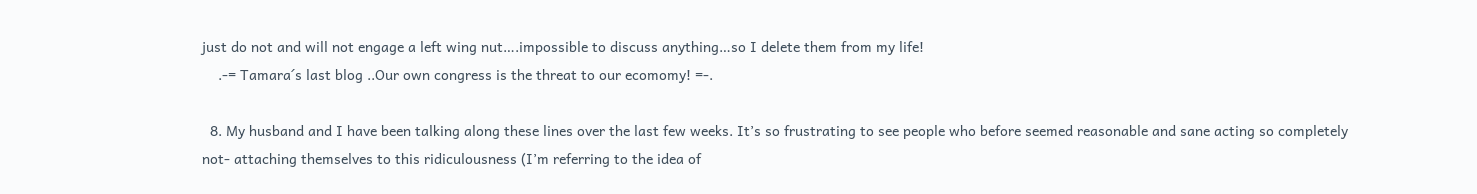just do not and will not engage a left wing nut….impossible to discuss anything…so I delete them from my life!
    .-= Tamara´s last blog ..Our own congress is the threat to our ecomomy! =-.

  8. My husband and I have been talking along these lines over the last few weeks. It’s so frustrating to see people who before seemed reasonable and sane acting so completely not- attaching themselves to this ridiculousness (I’m referring to the idea of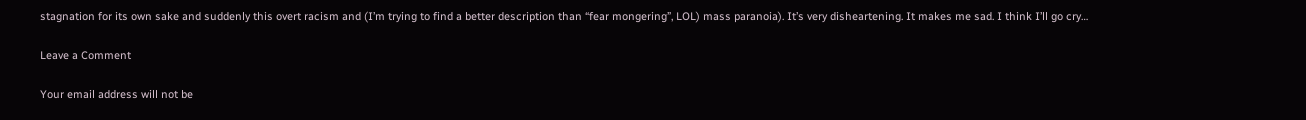stagnation for its own sake and suddenly this overt racism and (I’m trying to find a better description than “fear mongering”, LOL) mass paranoia). It’s very disheartening. It makes me sad. I think I’ll go cry…

Leave a Comment

Your email address will not be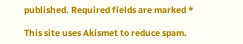published. Required fields are marked *

This site uses Akismet to reduce spam.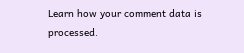Learn how your comment data is processed.